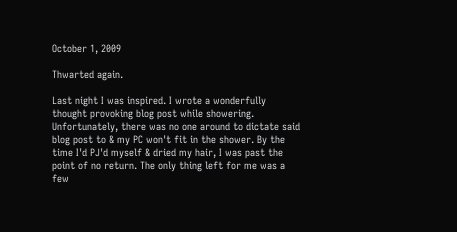October 1, 2009

Thwarted again.

Last night I was inspired. I wrote a wonderfully thought provoking blog post while showering. Unfortunately, there was no one around to dictate said blog post to & my PC won't fit in the shower. By the time I'd PJ'd myself & dried my hair, I was past the point of no return. The only thing left for me was a few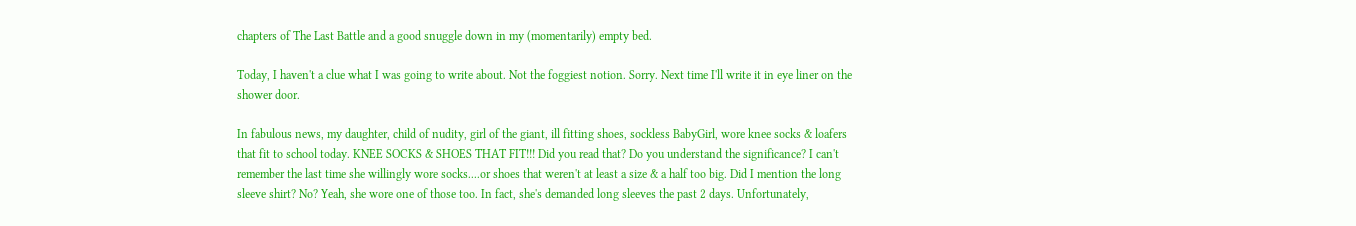chapters of The Last Battle and a good snuggle down in my (momentarily) empty bed.

Today, I haven't a clue what I was going to write about. Not the foggiest notion. Sorry. Next time I'll write it in eye liner on the shower door.

In fabulous news, my daughter, child of nudity, girl of the giant, ill fitting shoes, sockless BabyGirl, wore knee socks & loafers that fit to school today. KNEE SOCKS & SHOES THAT FIT!!! Did you read that? Do you understand the significance? I can't remember the last time she willingly wore socks....or shoes that weren't at least a size & a half too big. Did I mention the long sleeve shirt? No? Yeah, she wore one of those too. In fact, she's demanded long sleeves the past 2 days. Unfortunately,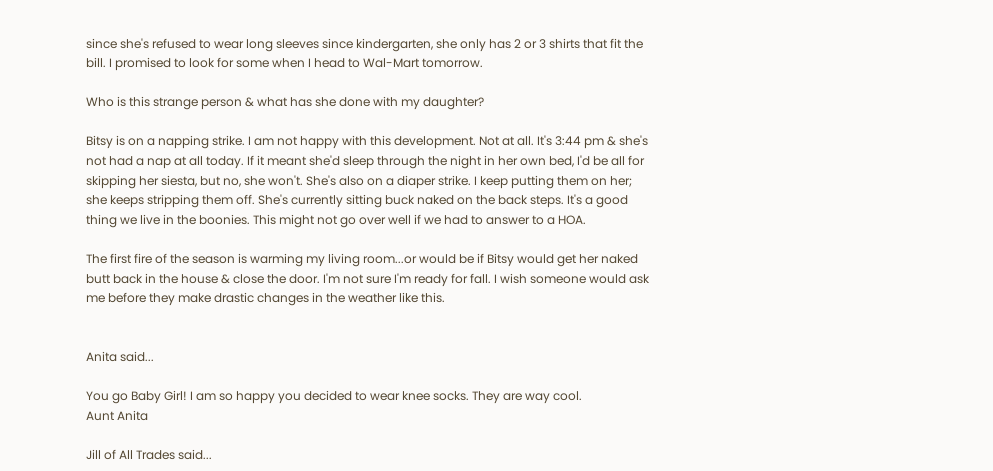since she's refused to wear long sleeves since kindergarten, she only has 2 or 3 shirts that fit the bill. I promised to look for some when I head to Wal-Mart tomorrow.

Who is this strange person & what has she done with my daughter?

Bitsy is on a napping strike. I am not happy with this development. Not at all. It's 3:44 pm & she's not had a nap at all today. If it meant she'd sleep through the night in her own bed, I'd be all for skipping her siesta, but no, she won't. She's also on a diaper strike. I keep putting them on her; she keeps stripping them off. She's currently sitting buck naked on the back steps. It's a good thing we live in the boonies. This might not go over well if we had to answer to a HOA.

The first fire of the season is warming my living room...or would be if Bitsy would get her naked butt back in the house & close the door. I'm not sure I'm ready for fall. I wish someone would ask me before they make drastic changes in the weather like this.


Anita said...

You go Baby Girl! I am so happy you decided to wear knee socks. They are way cool.
Aunt Anita

Jill of All Trades said...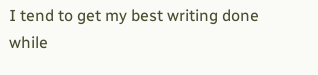I tend to get my best writing done while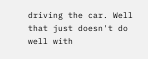driving the car. Well that just doesn't do well with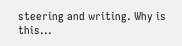steering and writing. Why is this...